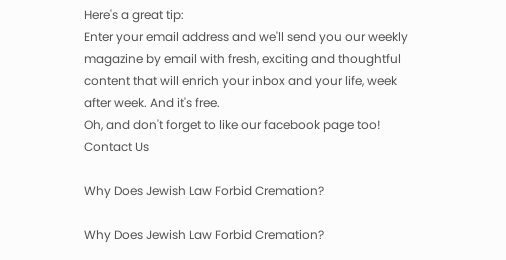Here's a great tip:
Enter your email address and we'll send you our weekly magazine by email with fresh, exciting and thoughtful content that will enrich your inbox and your life, week after week. And it's free.
Oh, and don't forget to like our facebook page too!
Contact Us

Why Does Jewish Law Forbid Cremation?

Why Does Jewish Law Forbid Cremation?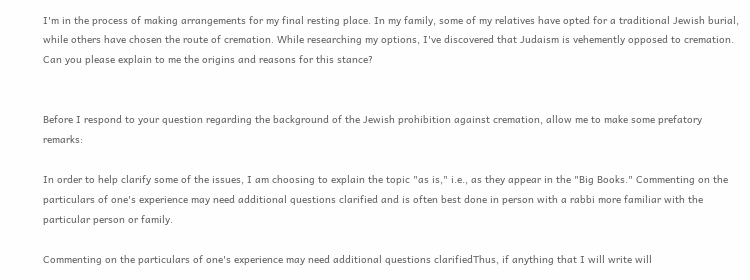I'm in the process of making arrangements for my final resting place. In my family, some of my relatives have opted for a traditional Jewish burial, while others have chosen the route of cremation. While researching my options, I've discovered that Judaism is vehemently opposed to cremation. Can you please explain to me the origins and reasons for this stance?


Before I respond to your question regarding the background of the Jewish prohibition against cremation, allow me to make some prefatory remarks:

In order to help clarify some of the issues, I am choosing to explain the topic "as is," i.e., as they appear in the "Big Books." Commenting on the particulars of one's experience may need additional questions clarified and is often best done in person with a rabbi more familiar with the particular person or family.

Commenting on the particulars of one's experience may need additional questions clarifiedThus, if anything that I will write will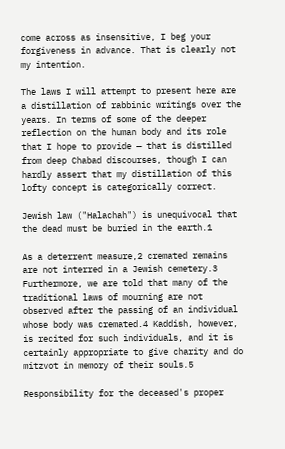come across as insensitive, I beg your forgiveness in advance. That is clearly not my intention.

The laws I will attempt to present here are a distillation of rabbinic writings over the years. In terms of some of the deeper reflection on the human body and its role that I hope to provide — that is distilled from deep Chabad discourses, though I can hardly assert that my distillation of this lofty concept is categorically correct.

Jewish law ("Halachah") is unequivocal that the dead must be buried in the earth.1

As a deterrent measure,2 cremated remains are not interred in a Jewish cemetery.3 Furthermore, we are told that many of the traditional laws of mourning are not observed after the passing of an individual whose body was cremated.4 Kaddish, however, is recited for such individuals, and it is certainly appropriate to give charity and do mitzvot in memory of their souls.5

Responsibility for the deceased's proper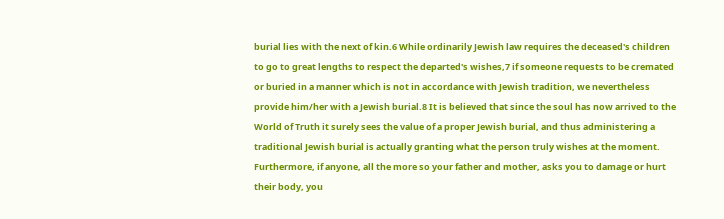burial lies with the next of kin.6 While ordinarily Jewish law requires the deceased's children to go to great lengths to respect the departed's wishes,7 if someone requests to be cremated or buried in a manner which is not in accordance with Jewish tradition, we nevertheless provide him/her with a Jewish burial.8 It is believed that since the soul has now arrived to the World of Truth it surely sees the value of a proper Jewish burial, and thus administering a traditional Jewish burial is actually granting what the person truly wishes at the moment. Furthermore, if anyone, all the more so your father and mother, asks you to damage or hurt their body, you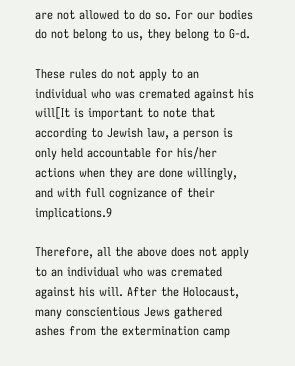are not allowed to do so. For our bodies do not belong to us, they belong to G‑d.

These rules do not apply to an individual who was cremated against his will[It is important to note that according to Jewish law, a person is only held accountable for his/her actions when they are done willingly, and with full cognizance of their implications.9

Therefore, all the above does not apply to an individual who was cremated against his will. After the Holocaust, many conscientious Jews gathered ashes from the extermination camp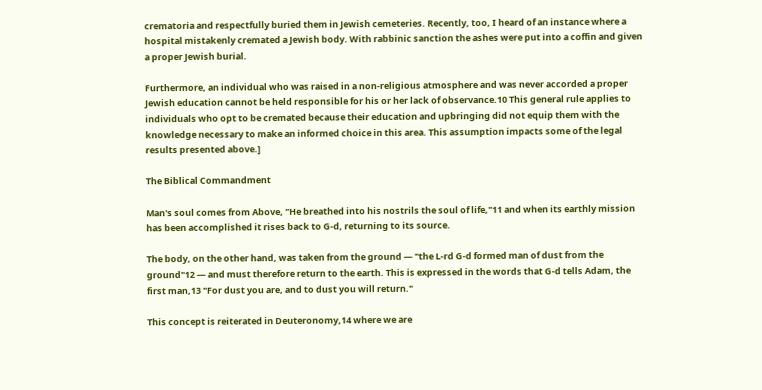crematoria and respectfully buried them in Jewish cemeteries. Recently, too, I heard of an instance where a hospital mistakenly cremated a Jewish body. With rabbinic sanction the ashes were put into a coffin and given a proper Jewish burial.

Furthermore, an individual who was raised in a non-religious atmosphere and was never accorded a proper Jewish education cannot be held responsible for his or her lack of observance.10 This general rule applies to individuals who opt to be cremated because their education and upbringing did not equip them with the knowledge necessary to make an informed choice in this area. This assumption impacts some of the legal results presented above.]

The Biblical Commandment

Man's soul comes from Above, "He breathed into his nostrils the soul of life,"11 and when its earthly mission has been accomplished it rises back to G‑d, returning to its source.

The body, on the other hand, was taken from the ground — "the L-rd G‑d formed man of dust from the ground"12 — and must therefore return to the earth. This is expressed in the words that G‑d tells Adam, the first man,13 "For dust you are, and to dust you will return."

This concept is reiterated in Deuteronomy,14 where we are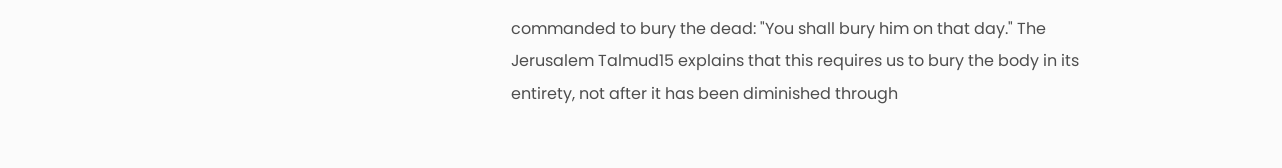commanded to bury the dead: "You shall bury him on that day." The Jerusalem Talmud15 explains that this requires us to bury the body in its entirety, not after it has been diminished through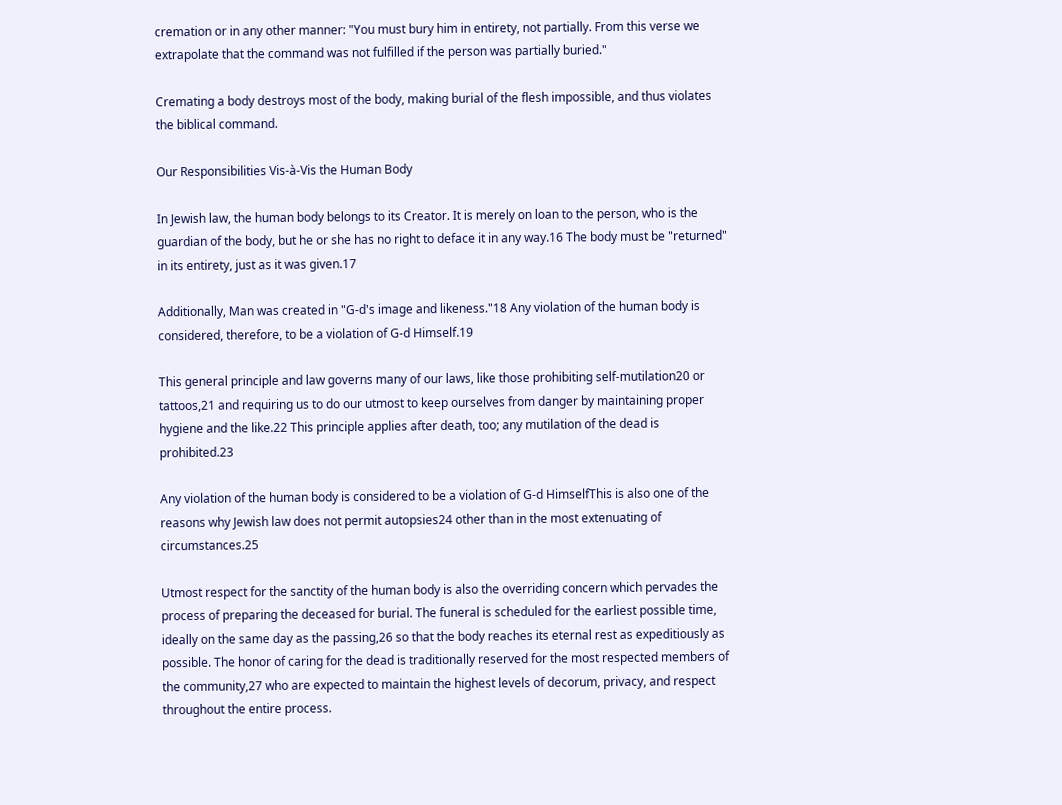cremation or in any other manner: "You must bury him in entirety, not partially. From this verse we extrapolate that the command was not fulfilled if the person was partially buried."

Cremating a body destroys most of the body, making burial of the flesh impossible, and thus violates the biblical command.

Our Responsibilities Vis-à-Vis the Human Body

In Jewish law, the human body belongs to its Creator. It is merely on loan to the person, who is the guardian of the body, but he or she has no right to deface it in any way.16 The body must be "returned" in its entirety, just as it was given.17

Additionally, Man was created in "G‑d's image and likeness."18 Any violation of the human body is considered, therefore, to be a violation of G‑d Himself.19

This general principle and law governs many of our laws, like those prohibiting self-mutilation20 or tattoos,21 and requiring us to do our utmost to keep ourselves from danger by maintaining proper hygiene and the like.22 This principle applies after death, too; any mutilation of the dead is prohibited.23

Any violation of the human body is considered to be a violation of G‑d HimselfThis is also one of the reasons why Jewish law does not permit autopsies24 other than in the most extenuating of circumstances.25

Utmost respect for the sanctity of the human body is also the overriding concern which pervades the process of preparing the deceased for burial. The funeral is scheduled for the earliest possible time, ideally on the same day as the passing,26 so that the body reaches its eternal rest as expeditiously as possible. The honor of caring for the dead is traditionally reserved for the most respected members of the community,27 who are expected to maintain the highest levels of decorum, privacy, and respect throughout the entire process.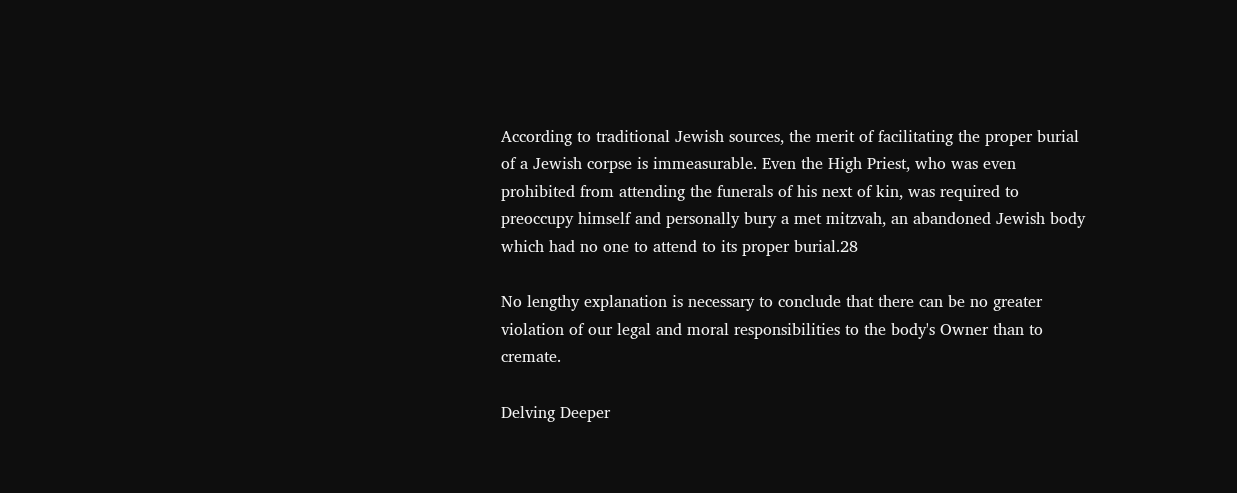According to traditional Jewish sources, the merit of facilitating the proper burial of a Jewish corpse is immeasurable. Even the High Priest, who was even prohibited from attending the funerals of his next of kin, was required to preoccupy himself and personally bury a met mitzvah, an abandoned Jewish body which had no one to attend to its proper burial.28

No lengthy explanation is necessary to conclude that there can be no greater violation of our legal and moral responsibilities to the body's Owner than to cremate.

Delving Deeper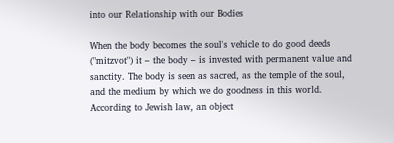into our Relationship with our Bodies

When the body becomes the soul's vehicle to do good deeds ("mitzvot") it – the body – is invested with permanent value and sanctity. The body is seen as sacred, as the temple of the soul, and the medium by which we do goodness in this world. According to Jewish law, an object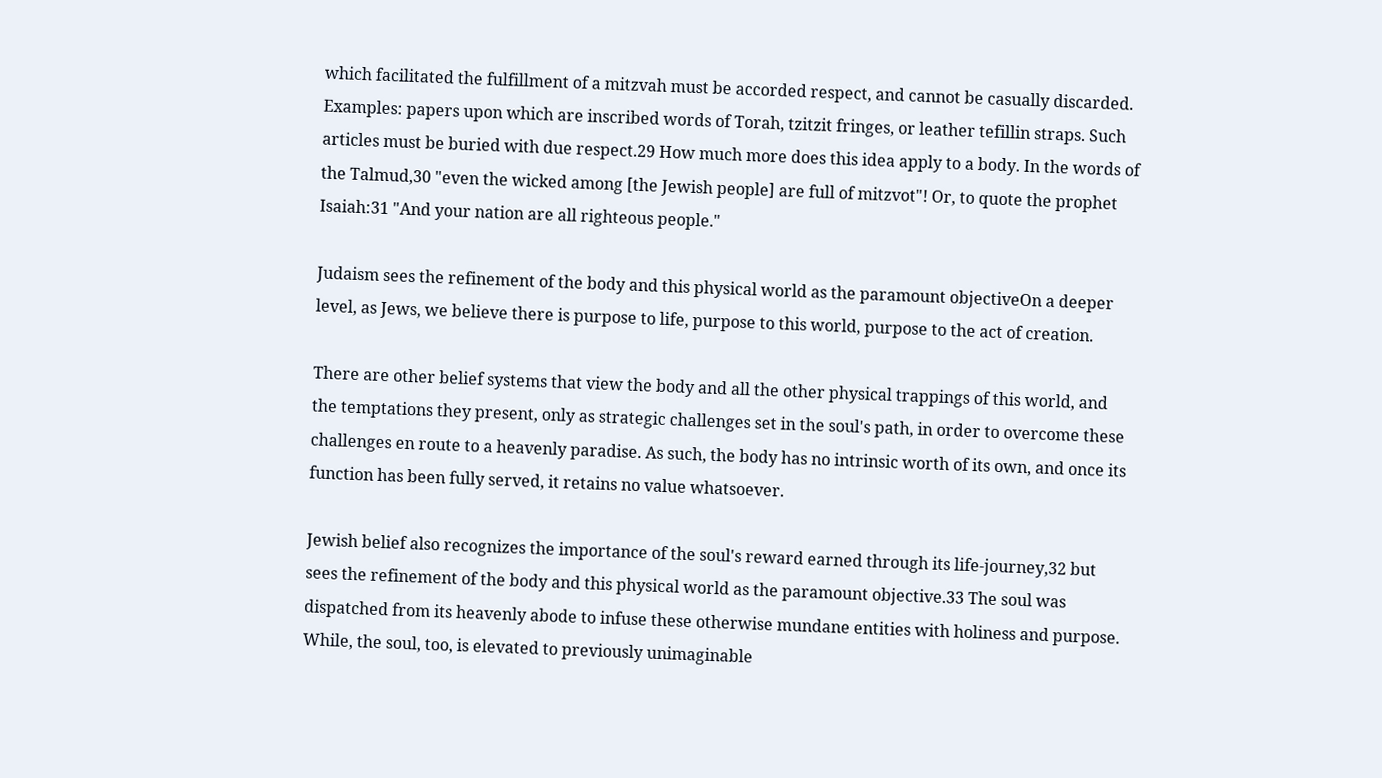which facilitated the fulfillment of a mitzvah must be accorded respect, and cannot be casually discarded. Examples: papers upon which are inscribed words of Torah, tzitzit fringes, or leather tefillin straps. Such articles must be buried with due respect.29 How much more does this idea apply to a body. In the words of the Talmud,30 "even the wicked among [the Jewish people] are full of mitzvot"! Or, to quote the prophet Isaiah:31 "And your nation are all righteous people."

Judaism sees the refinement of the body and this physical world as the paramount objectiveOn a deeper level, as Jews, we believe there is purpose to life, purpose to this world, purpose to the act of creation.

There are other belief systems that view the body and all the other physical trappings of this world, and the temptations they present, only as strategic challenges set in the soul's path, in order to overcome these challenges en route to a heavenly paradise. As such, the body has no intrinsic worth of its own, and once its function has been fully served, it retains no value whatsoever.

Jewish belief also recognizes the importance of the soul's reward earned through its life-journey,32 but sees the refinement of the body and this physical world as the paramount objective.33 The soul was dispatched from its heavenly abode to infuse these otherwise mundane entities with holiness and purpose. While, the soul, too, is elevated to previously unimaginable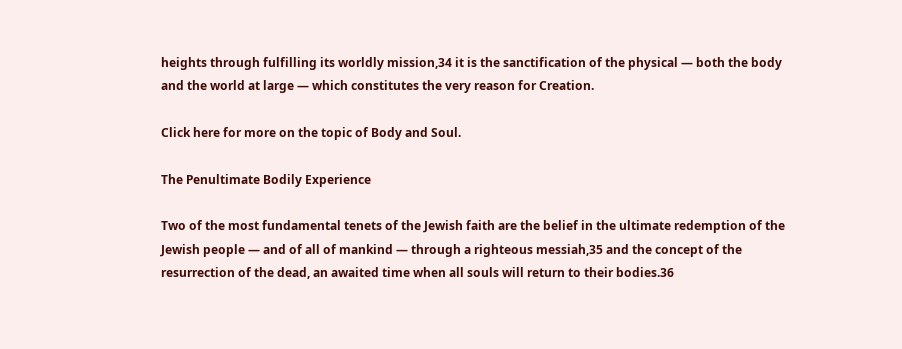heights through fulfilling its worldly mission,34 it is the sanctification of the physical — both the body and the world at large — which constitutes the very reason for Creation.

Click here for more on the topic of Body and Soul.

The Penultimate Bodily Experience

Two of the most fundamental tenets of the Jewish faith are the belief in the ultimate redemption of the Jewish people — and of all of mankind — through a righteous messiah,35 and the concept of the resurrection of the dead, an awaited time when all souls will return to their bodies.36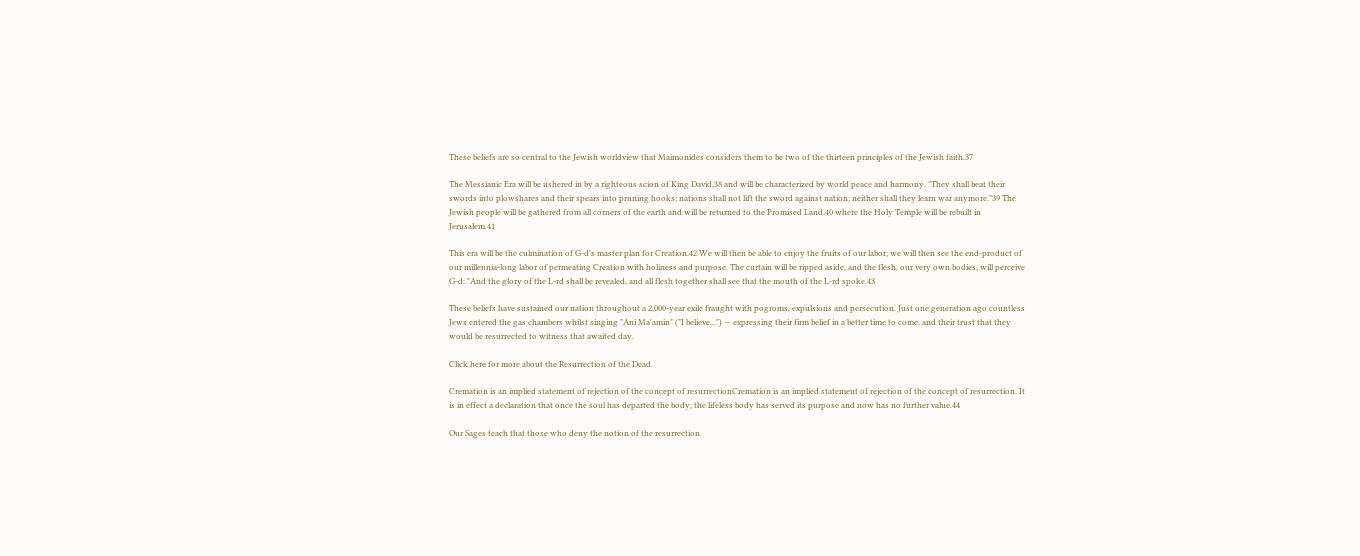These beliefs are so central to the Jewish worldview that Maimonides considers them to be two of the thirteen principles of the Jewish faith.37

The Messianic Era will be ushered in by a righteous scion of King David,38 and will be characterized by world peace and harmony. "They shall beat their swords into plowshares and their spears into pruning hooks; nations shall not lift the sword against nation; neither shall they learn war anymore."39 The Jewish people will be gathered from all corners of the earth and will be returned to the Promised Land,40 where the Holy Temple will be rebuilt in Jerusalem.41

This era will be the culmination of G‑d's master plan for Creation.42 We will then be able to enjoy the fruits of our labor; we will then see the end-product of our millennia-long labor of permeating Creation with holiness and purpose. The curtain will be ripped aside, and the flesh, our very own bodies, will perceive G‑d: "And the glory of the L-rd shall be revealed, and all flesh together shall see that the mouth of the L-rd spoke.43

These beliefs have sustained our nation throughout a 2,000-year exile fraught with pogroms, expulsions and persecution. Just one generation ago countless Jews entered the gas chambers whilst singing "Ani Ma'amin" ("I believe...") — expressing their firm belief in a better time to come, and their trust that they would be resurrected to witness that awaited day.

Click here for more about the Resurrection of the Dead.

Cremation is an implied statement of rejection of the concept of resurrectionCremation is an implied statement of rejection of the concept of resurrection. It is in effect a declaration that once the soul has departed the body, the lifeless body has served its purpose and now has no further value.44

Our Sages teach that those who deny the notion of the resurrection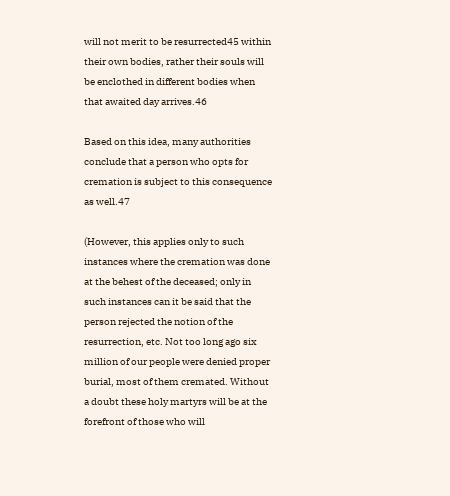will not merit to be resurrected45 within their own bodies, rather their souls will be enclothed in different bodies when that awaited day arrives.46

Based on this idea, many authorities conclude that a person who opts for cremation is subject to this consequence as well.47

(However, this applies only to such instances where the cremation was done at the behest of the deceased; only in such instances can it be said that the person rejected the notion of the resurrection, etc. Not too long ago six million of our people were denied proper burial, most of them cremated. Without a doubt these holy martyrs will be at the forefront of those who will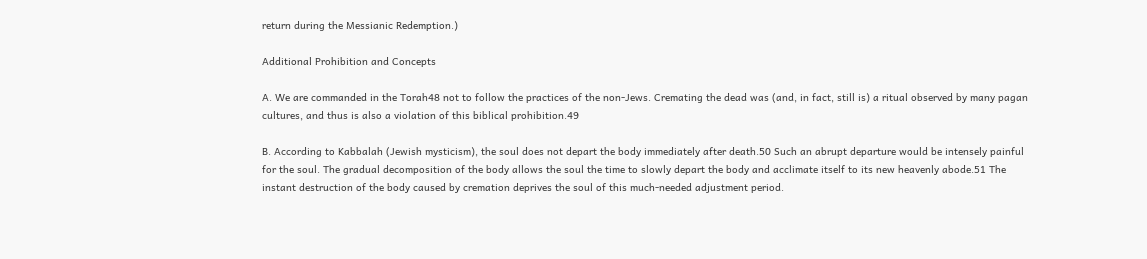return during the Messianic Redemption.)

Additional Prohibition and Concepts

A. We are commanded in the Torah48 not to follow the practices of the non-Jews. Cremating the dead was (and, in fact, still is) a ritual observed by many pagan cultures, and thus is also a violation of this biblical prohibition.49

B. According to Kabbalah (Jewish mysticism), the soul does not depart the body immediately after death.50 Such an abrupt departure would be intensely painful for the soul. The gradual decomposition of the body allows the soul the time to slowly depart the body and acclimate itself to its new heavenly abode.51 The instant destruction of the body caused by cremation deprives the soul of this much-needed adjustment period.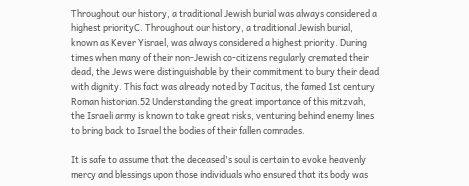Throughout our history, a traditional Jewish burial was always considered a highest priorityC. Throughout our history, a traditional Jewish burial, known as Kever Yisrael, was always considered a highest priority. During times when many of their non-Jewish co-citizens regularly cremated their dead, the Jews were distinguishable by their commitment to bury their dead with dignity. This fact was already noted by Tacitus, the famed 1st century Roman historian.52 Understanding the great importance of this mitzvah, the Israeli army is known to take great risks, venturing behind enemy lines to bring back to Israel the bodies of their fallen comrades.

It is safe to assume that the deceased's soul is certain to evoke heavenly mercy and blessings upon those individuals who ensured that its body was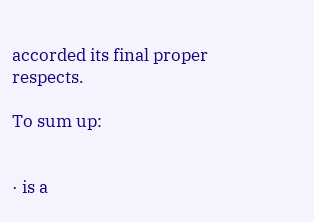accorded its final proper respects.

To sum up:


· is a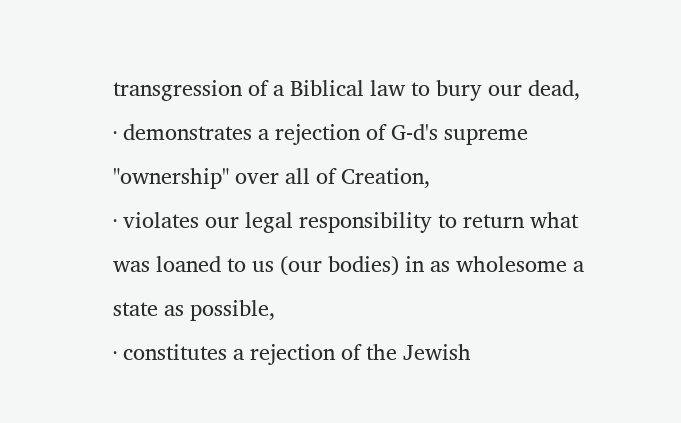transgression of a Biblical law to bury our dead,
· demonstrates a rejection of G‑d's supreme "ownership" over all of Creation,
· violates our legal responsibility to return what was loaned to us (our bodies) in as wholesome a state as possible,
· constitutes a rejection of the Jewish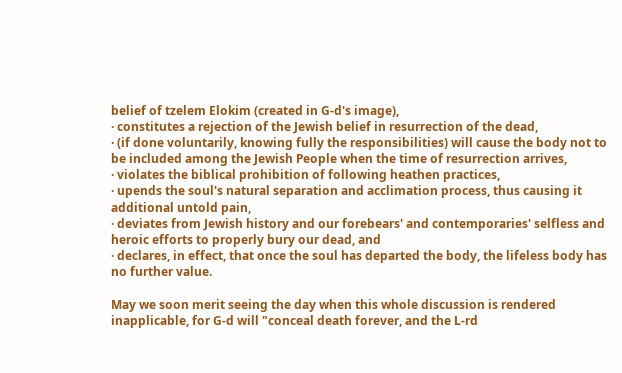belief of tzelem Elokim (created in G‑d's image),
· constitutes a rejection of the Jewish belief in resurrection of the dead,
· (if done voluntarily, knowing fully the responsibilities) will cause the body not to be included among the Jewish People when the time of resurrection arrives,
· violates the biblical prohibition of following heathen practices,
· upends the soul's natural separation and acclimation process, thus causing it additional untold pain,
· deviates from Jewish history and our forebears' and contemporaries' selfless and heroic efforts to properly bury our dead, and
· declares, in effect, that once the soul has departed the body, the lifeless body has no further value.

May we soon merit seeing the day when this whole discussion is rendered inapplicable, for G‑d will "conceal death forever, and the L-rd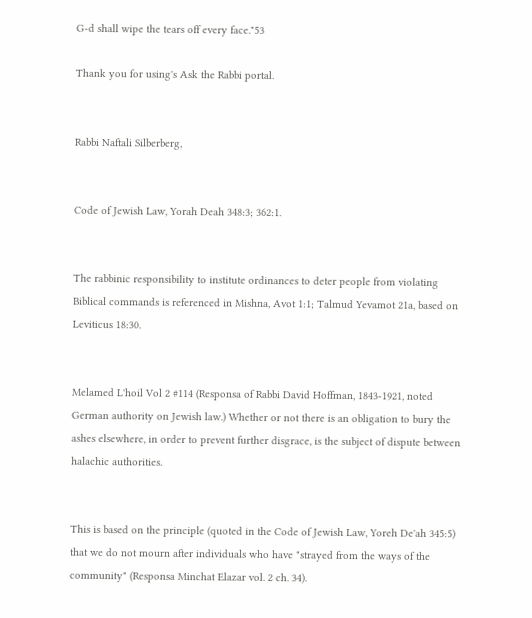G‑d shall wipe the tears off every face."53

Thank you for using's Ask the Rabbi portal.


Rabbi Naftali Silberberg,


Code of Jewish Law, Yorah Deah 348:3; 362:1.


The rabbinic responsibility to institute ordinances to deter people from violating Biblical commands is referenced in Mishna, Avot 1:1; Talmud Yevamot 21a, based on Leviticus 18:30.


Melamed L'hoil Vol 2 #114 (Responsa of Rabbi David Hoffman, 1843-1921, noted German authority on Jewish law.) Whether or not there is an obligation to bury the ashes elsewhere, in order to prevent further disgrace, is the subject of dispute between halachic authorities.


This is based on the principle (quoted in the Code of Jewish Law, Yoreh De'ah 345:5) that we do not mourn after individuals who have "strayed from the ways of the community" (Responsa Minchat Elazar vol. 2 ch. 34).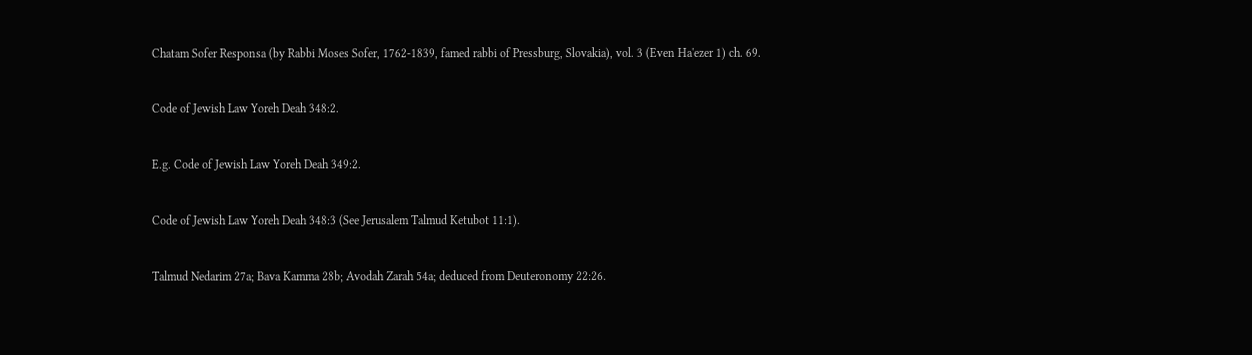Chatam Sofer Responsa (by Rabbi Moses Sofer, 1762-1839, famed rabbi of Pressburg, Slovakia), vol. 3 (Even Ha'ezer 1) ch. 69.


Code of Jewish Law Yoreh Deah 348:2.


E.g. Code of Jewish Law Yoreh Deah 349:2.


Code of Jewish Law Yoreh Deah 348:3 (See Jerusalem Talmud Ketubot 11:1).


Talmud Nedarim 27a; Bava Kamma 28b; Avodah Zarah 54a; deduced from Deuteronomy 22:26.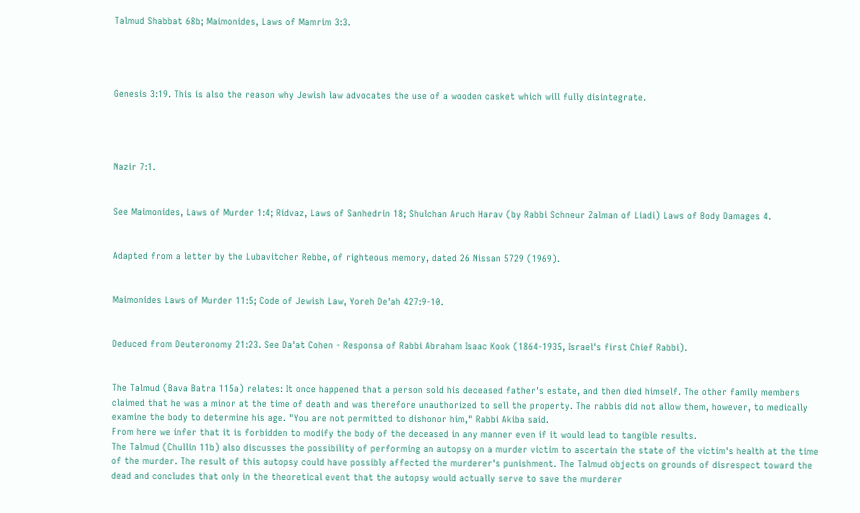Talmud Shabbat 68b; Maimonides, Laws of Mamrim 3:3.




Genesis 3:19. This is also the reason why Jewish law advocates the use of a wooden casket which will fully disintegrate.




Nazir 7:1.


See Maimonides, Laws of Murder 1:4; Ridvaz, Laws of Sanhedrin 18; Shulchan Aruch Harav (by Rabbi Schneur Zalman of Liadi) Laws of Body Damages 4.


Adapted from a letter by the Lubavitcher Rebbe, of righteous memory, dated 26 Nissan 5729 (1969).


Maimonides Laws of Murder 11:5; Code of Jewish Law, Yoreh De'ah 427:9-10.


Deduced from Deuteronomy 21:23. See Da'at Cohen - Responsa of Rabbi Abraham Isaac Kook (1864-1935, Israel's first Chief Rabbi).


The Talmud (Bava Batra 115a) relates: It once happened that a person sold his deceased father's estate, and then died himself. The other family members claimed that he was a minor at the time of death and was therefore unauthorized to sell the property. The rabbis did not allow them, however, to medically examine the body to determine his age. "You are not permitted to dishonor him," Rabbi Akiba said.
From here we infer that it is forbidden to modify the body of the deceased in any manner even if it would lead to tangible results.
The Talmud (Chullin 11b) also discusses the possibility of performing an autopsy on a murder victim to ascertain the state of the victim's health at the time of the murder. The result of this autopsy could have possibly affected the murderer's punishment. The Talmud objects on grounds of disrespect toward the dead and concludes that only in the theoretical event that the autopsy would actually serve to save the murderer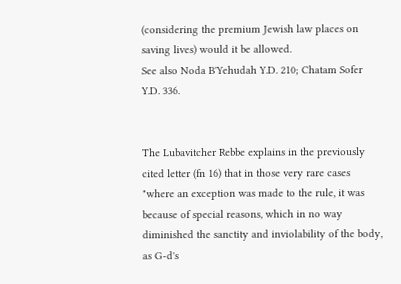(considering the premium Jewish law places on saving lives) would it be allowed.
See also Noda B'Yehudah Y.D. 210; Chatam Sofer Y.D. 336.


The Lubavitcher Rebbe explains in the previously cited letter (fn 16) that in those very rare cases "where an exception was made to the rule, it was because of special reasons, which in no way diminished the sanctity and inviolability of the body, as G‑d's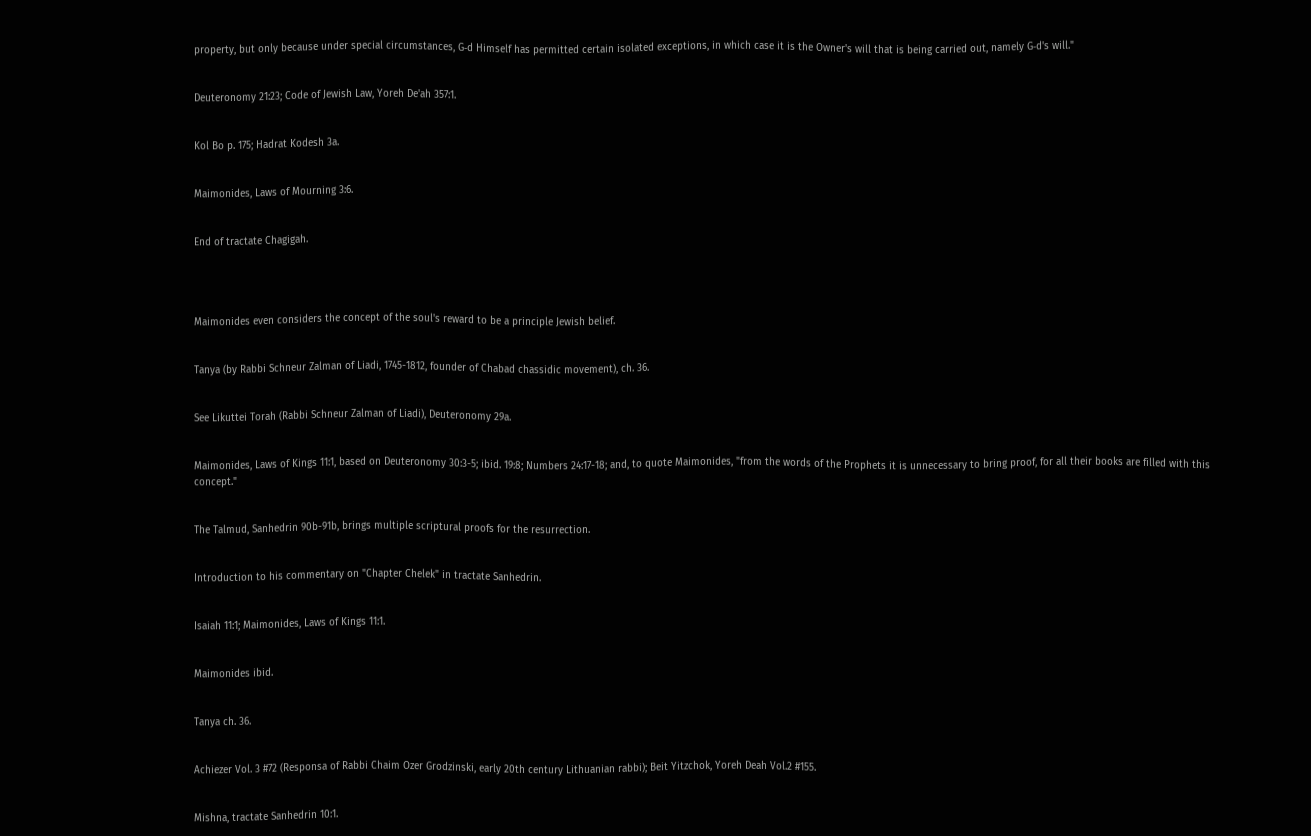property, but only because under special circumstances, G‑d Himself has permitted certain isolated exceptions, in which case it is the Owner's will that is being carried out, namely G‑d's will."


Deuteronomy 21:23; Code of Jewish Law, Yoreh De'ah 357:1.


Kol Bo p. 175; Hadrat Kodesh 3a.


Maimonides, Laws of Mourning 3:6.


End of tractate Chagigah.




Maimonides even considers the concept of the soul's reward to be a principle Jewish belief.


Tanya (by Rabbi Schneur Zalman of Liadi, 1745-1812, founder of Chabad chassidic movement), ch. 36.


See Likuttei Torah (Rabbi Schneur Zalman of Liadi), Deuteronomy 29a.


Maimonides, Laws of Kings 11:1, based on Deuteronomy 30:3-5; ibid. 19:8; Numbers 24:17-18; and, to quote Maimonides, "from the words of the Prophets it is unnecessary to bring proof, for all their books are filled with this concept."


The Talmud, Sanhedrin 90b-91b, brings multiple scriptural proofs for the resurrection.


Introduction to his commentary on "Chapter Chelek" in tractate Sanhedrin.


Isaiah 11:1; Maimonides, Laws of Kings 11:1.


Maimonides ibid.


Tanya ch. 36.


Achiezer Vol. 3 #72 (Responsa of Rabbi Chaim Ozer Grodzinski, early 20th century Lithuanian rabbi); Beit Yitzchok, Yoreh Deah Vol.2 #155.


Mishna, tractate Sanhedrin 10:1.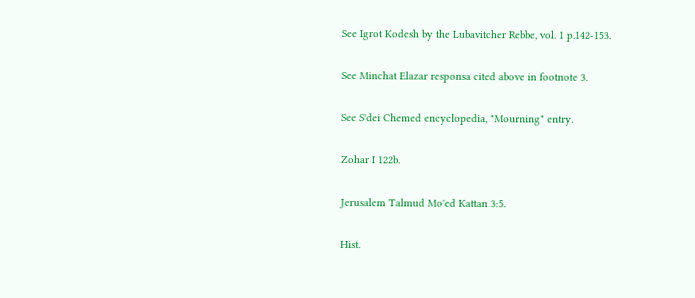See Igrot Kodesh by the Lubavitcher Rebbe, vol. 1 p.142-153.


See Minchat Elazar responsa cited above in footnote 3.


See S'dei Chemed encyclopedia, "Mourning" entry.


Zohar I 122b.


Jerusalem Talmud Mo'ed Kattan 3:5.


Hist.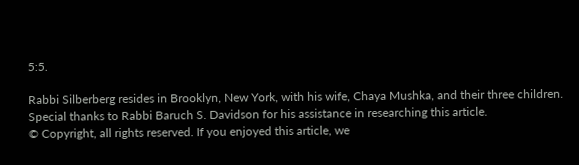5:5.

Rabbi Silberberg resides in Brooklyn, New York, with his wife, Chaya Mushka, and their three children.
Special thanks to Rabbi Baruch S. Davidson for his assistance in researching this article.
© Copyright, all rights reserved. If you enjoyed this article, we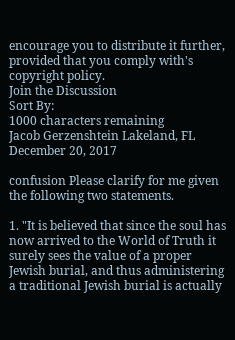encourage you to distribute it further, provided that you comply with's copyright policy.
Join the Discussion
Sort By:
1000 characters remaining
Jacob Gerzenshtein Lakeland, FL December 20, 2017

confusion Please clarify for me given the following two statements.

1. "It is believed that since the soul has now arrived to the World of Truth it surely sees the value of a proper Jewish burial, and thus administering a traditional Jewish burial is actually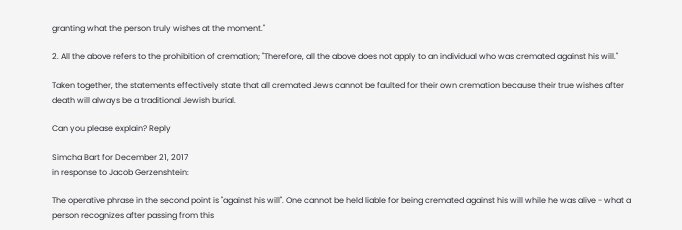granting what the person truly wishes at the moment."

2. All the above refers to the prohibition of cremation; "Therefore, all the above does not apply to an individual who was cremated against his will."

Taken together, the statements effectively state that all cremated Jews cannot be faulted for their own cremation because their true wishes after death will always be a traditional Jewish burial.

Can you please explain? Reply

Simcha Bart for December 21, 2017
in response to Jacob Gerzenshtein:

The operative phrase in the second point is "against his will". One cannot be held liable for being cremated against his will while he was alive - what a person recognizes after passing from this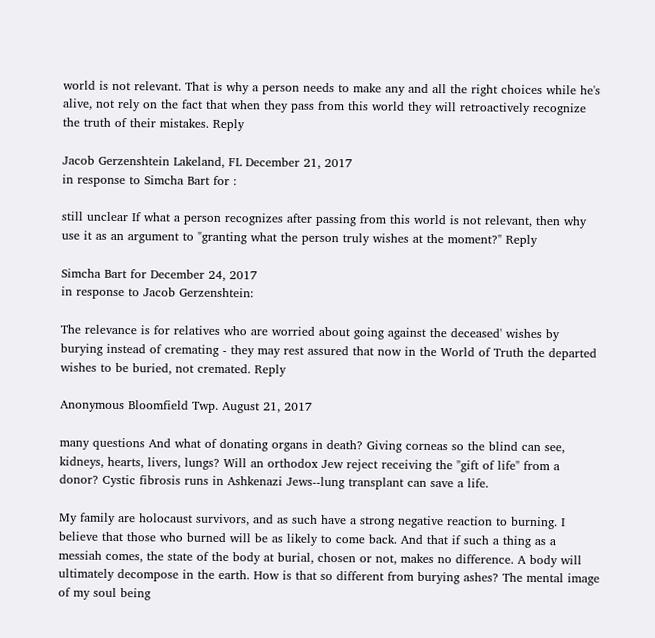world is not relevant. That is why a person needs to make any and all the right choices while he's alive, not rely on the fact that when they pass from this world they will retroactively recognize the truth of their mistakes. Reply

Jacob Gerzenshtein Lakeland, FL December 21, 2017
in response to Simcha Bart for :

still unclear If what a person recognizes after passing from this world is not relevant, then why use it as an argument to "granting what the person truly wishes at the moment?" Reply

Simcha Bart for December 24, 2017
in response to Jacob Gerzenshtein:

The relevance is for relatives who are worried about going against the deceased' wishes by burying instead of cremating - they may rest assured that now in the World of Truth the departed wishes to be buried, not cremated. Reply

Anonymous Bloomfield Twp. August 21, 2017

many questions And what of donating organs in death? Giving corneas so the blind can see, kidneys, hearts, livers, lungs? Will an orthodox Jew reject receiving the "gift of life" from a donor? Cystic fibrosis runs in Ashkenazi Jews--lung transplant can save a life.

My family are holocaust survivors, and as such have a strong negative reaction to burning. I believe that those who burned will be as likely to come back. And that if such a thing as a messiah comes, the state of the body at burial, chosen or not, makes no difference. A body will ultimately decompose in the earth. How is that so different from burying ashes? The mental image of my soul being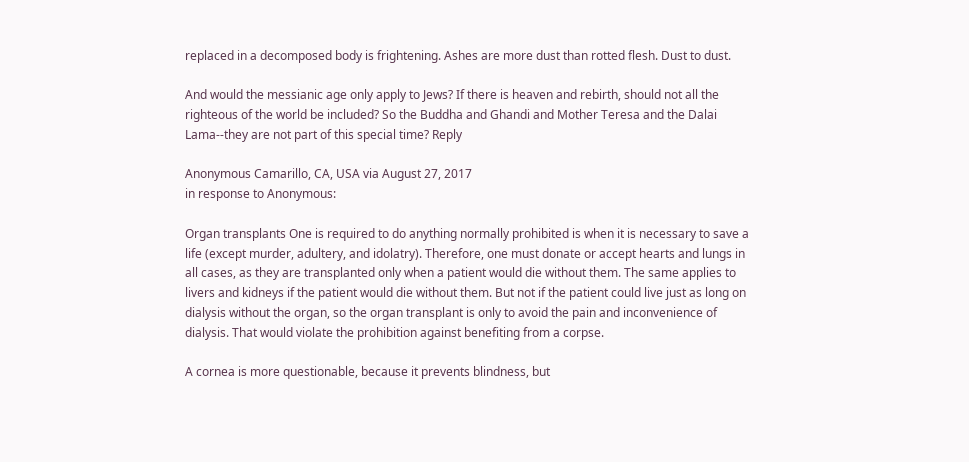replaced in a decomposed body is frightening. Ashes are more dust than rotted flesh. Dust to dust.

And would the messianic age only apply to Jews? If there is heaven and rebirth, should not all the righteous of the world be included? So the Buddha and Ghandi and Mother Teresa and the Dalai Lama--they are not part of this special time? Reply

Anonymous Camarillo, CA, USA via August 27, 2017
in response to Anonymous:

Organ transplants One is required to do anything normally prohibited is when it is necessary to save a life (except murder, adultery, and idolatry). Therefore, one must donate or accept hearts and lungs in all cases, as they are transplanted only when a patient would die without them. The same applies to livers and kidneys if the patient would die without them. But not if the patient could live just as long on dialysis without the organ, so the organ transplant is only to avoid the pain and inconvenience of dialysis. That would violate the prohibition against benefiting from a corpse.

A cornea is more questionable, because it prevents blindness, but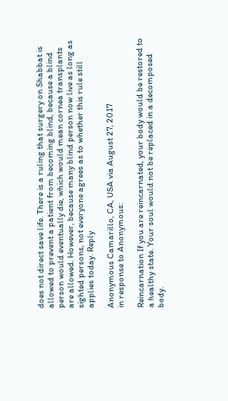does not direct save life. There is a ruling that surgery on Shabbat is allowed to prevent a patient from becoming blind, because a blind person would eventually die, which would mean cornea transplants are allowed. However, because many blind person now live as long as sighted persons, not everyone agrees as to whether this rule still applies today. Reply

Anonymous Camarillo, CA, USA via August 27, 2017
in response to Anonymous:

Reincarnation If you are reincarnated, your body would be restored to a healthy state. Your soul would not be replaced in a decomposed body.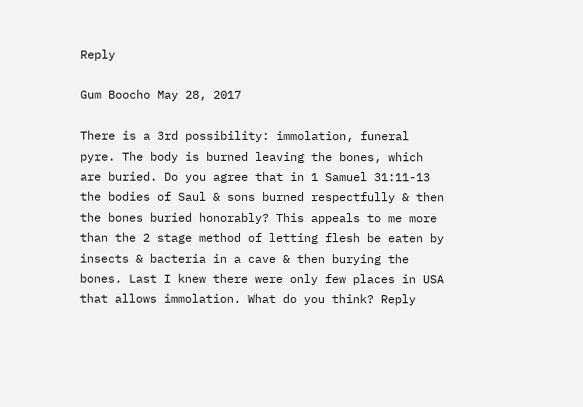Reply

Gum Boocho May 28, 2017

There is a 3rd possibility: immolation, funeral pyre. The body is burned leaving the bones, which are buried. Do you agree that in 1 Samuel 31:11-13 the bodies of Saul & sons burned respectfully & then the bones buried honorably? This appeals to me more than the 2 stage method of letting flesh be eaten by insects & bacteria in a cave & then burying the bones. Last I knew there were only few places in USA that allows immolation. What do you think? Reply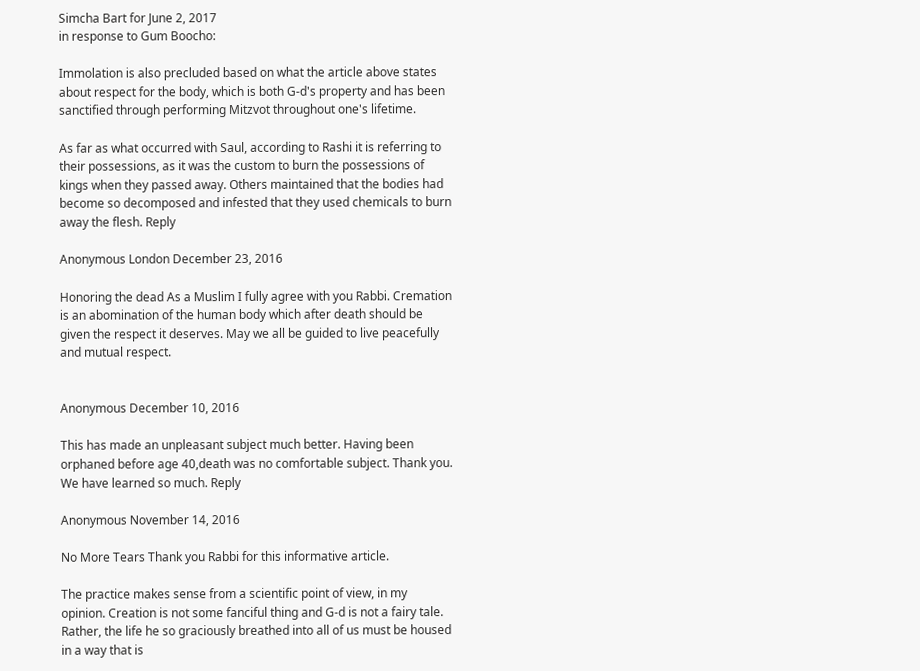Simcha Bart for June 2, 2017
in response to Gum Boocho:

Immolation is also precluded based on what the article above states about respect for the body, which is both G-d's property and has been sanctified through performing Mitzvot throughout one's lifetime.

As far as what occurred with Saul, according to Rashi it is referring to their possessions, as it was the custom to burn the possessions of kings when they passed away. Others maintained that the bodies had become so decomposed and infested that they used chemicals to burn away the flesh. Reply

Anonymous London December 23, 2016

Honoring the dead As a Muslim I fully agree with you Rabbi. Cremation is an abomination of the human body which after death should be given the respect it deserves. May we all be guided to live peacefully and mutual respect.


Anonymous December 10, 2016

This has made an unpleasant subject much better. Having been orphaned before age 40,death was no comfortable subject. Thank you. We have learned so much. Reply

Anonymous November 14, 2016

No More Tears Thank you Rabbi for this informative article.

The practice makes sense from a scientific point of view, in my opinion. Creation is not some fanciful thing and G-d is not a fairy tale. Rather, the life he so graciously breathed into all of us must be housed in a way that is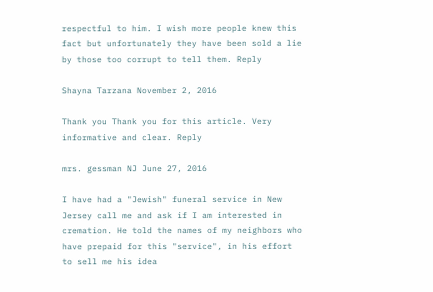respectful to him. I wish more people knew this fact but unfortunately they have been sold a lie by those too corrupt to tell them. Reply

Shayna Tarzana November 2, 2016

Thank you Thank you for this article. Very informative and clear. Reply

mrs. gessman NJ June 27, 2016

I have had a "Jewish" funeral service in New Jersey call me and ask if I am interested in cremation. He told the names of my neighbors who have prepaid for this "service", in his effort to sell me his idea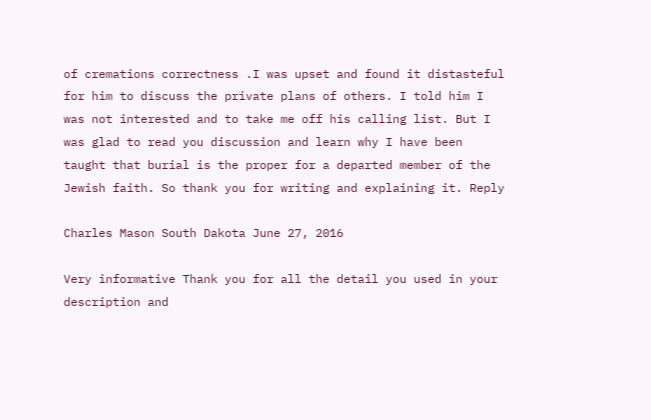of cremations correctness .I was upset and found it distasteful for him to discuss the private plans of others. I told him I was not interested and to take me off his calling list. But I was glad to read you discussion and learn why I have been taught that burial is the proper for a departed member of the Jewish faith. So thank you for writing and explaining it. Reply

Charles Mason South Dakota June 27, 2016

Very informative Thank you for all the detail you used in your description and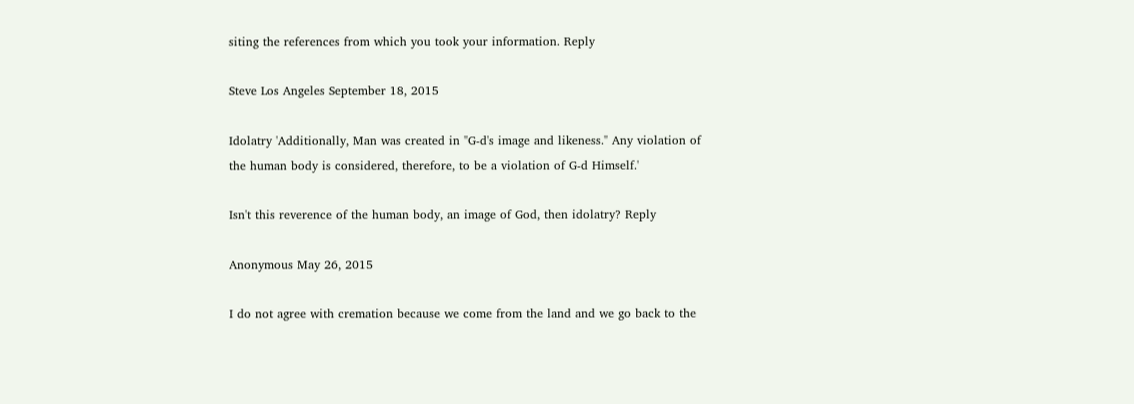siting the references from which you took your information. Reply

Steve Los Angeles September 18, 2015

Idolatry 'Additionally, Man was created in "G‑d's image and likeness." Any violation of the human body is considered, therefore, to be a violation of G‑d Himself.'

Isn't this reverence of the human body, an image of God, then idolatry? Reply

Anonymous May 26, 2015

I do not agree with cremation because we come from the land and we go back to the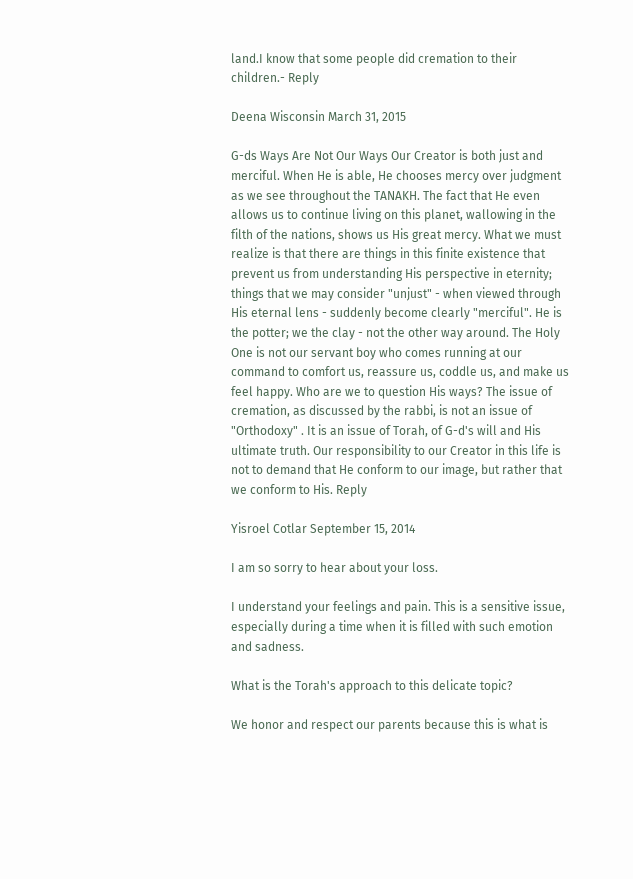land.I know that some people did cremation to their children.- Reply

Deena Wisconsin March 31, 2015

G-ds Ways Are Not Our Ways Our Creator is both just and merciful. When He is able, He chooses mercy over judgment as we see throughout the TANAKH. The fact that He even allows us to continue living on this planet, wallowing in the filth of the nations, shows us His great mercy. What we must realize is that there are things in this finite existence that prevent us from understanding His perspective in eternity; things that we may consider "unjust" - when viewed through His eternal lens - suddenly become clearly "merciful". He is the potter; we the clay - not the other way around. The Holy One is not our servant boy who comes running at our command to comfort us, reassure us, coddle us, and make us feel happy. Who are we to question His ways? The issue of cremation, as discussed by the rabbi, is not an issue of "Orthodoxy" . It is an issue of Torah, of G-d's will and His ultimate truth. Our responsibility to our Creator in this life is not to demand that He conform to our image, but rather that we conform to His. Reply

Yisroel Cotlar September 15, 2014

I am so sorry to hear about your loss.

I understand your feelings and pain. This is a sensitive issue, especially during a time when it is filled with such emotion and sadness.

What is the Torah's approach to this delicate topic?

We honor and respect our parents because this is what is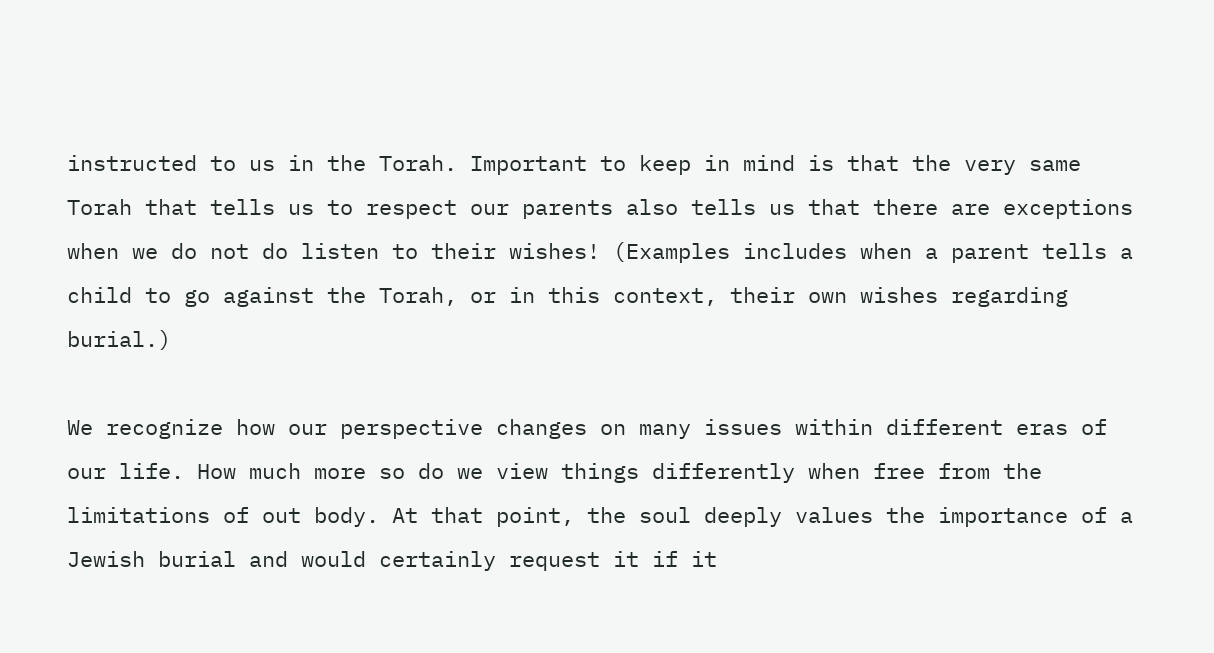instructed to us in the Torah. Important to keep in mind is that the very same Torah that tells us to respect our parents also tells us that there are exceptions when we do not do listen to their wishes! (Examples includes when a parent tells a child to go against the Torah, or in this context, their own wishes regarding burial.)

We recognize how our perspective changes on many issues within different eras of our life. How much more so do we view things differently when free from the limitations of out body. At that point, the soul deeply values the importance of a Jewish burial and would certainly request it if it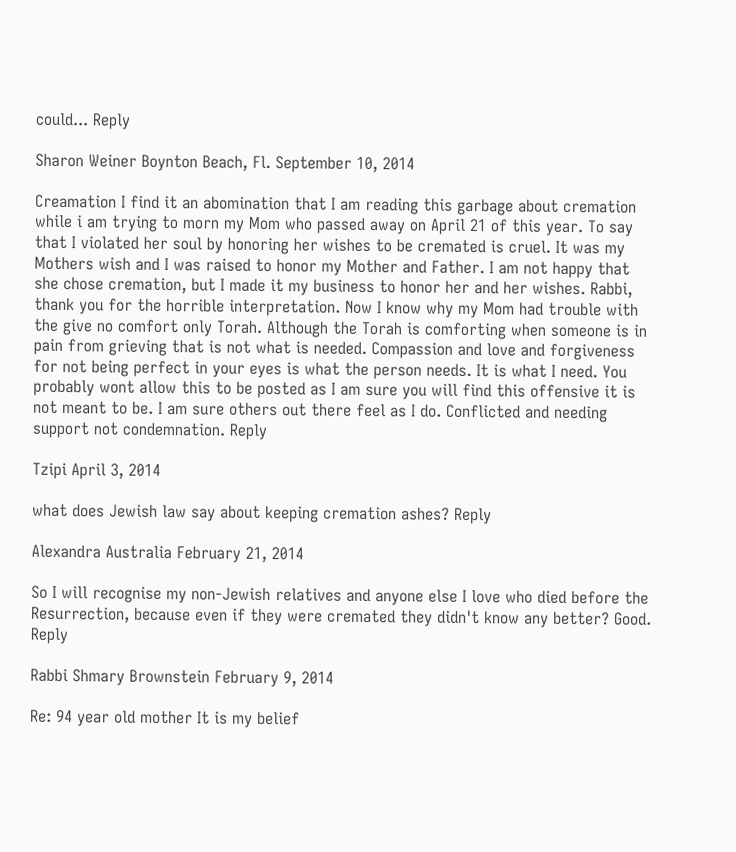could... Reply

Sharon Weiner Boynton Beach, Fl. September 10, 2014

Creamation I find it an abomination that I am reading this garbage about cremation while i am trying to morn my Mom who passed away on April 21 of this year. To say that I violated her soul by honoring her wishes to be cremated is cruel. It was my Mothers wish and I was raised to honor my Mother and Father. I am not happy that she chose cremation, but I made it my business to honor her and her wishes. Rabbi, thank you for the horrible interpretation. Now I know why my Mom had trouble with the give no comfort only Torah. Although the Torah is comforting when someone is in pain from grieving that is not what is needed. Compassion and love and forgiveness for not being perfect in your eyes is what the person needs. It is what I need. You probably wont allow this to be posted as I am sure you will find this offensive it is not meant to be. I am sure others out there feel as I do. Conflicted and needing support not condemnation. Reply

Tzipi April 3, 2014

what does Jewish law say about keeping cremation ashes? Reply

Alexandra Australia February 21, 2014

So I will recognise my non-Jewish relatives and anyone else I love who died before the Resurrection, because even if they were cremated they didn't know any better? Good. Reply

Rabbi Shmary Brownstein February 9, 2014

Re: 94 year old mother It is my belief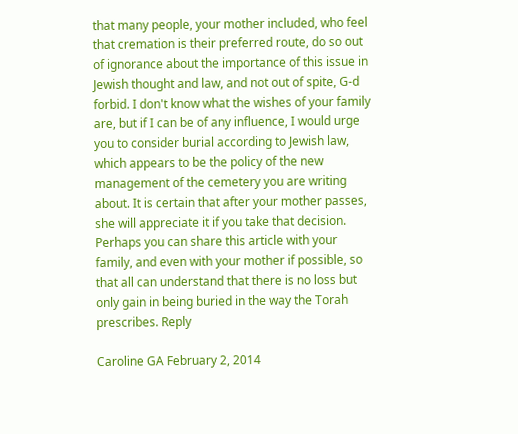that many people, your mother included, who feel that cremation is their preferred route, do so out of ignorance about the importance of this issue in Jewish thought and law, and not out of spite, G-d forbid. I don't know what the wishes of your family are, but if I can be of any influence, I would urge you to consider burial according to Jewish law, which appears to be the policy of the new management of the cemetery you are writing about. It is certain that after your mother passes, she will appreciate it if you take that decision. Perhaps you can share this article with your family, and even with your mother if possible, so that all can understand that there is no loss but only gain in being buried in the way the Torah prescribes. Reply

Caroline GA February 2, 2014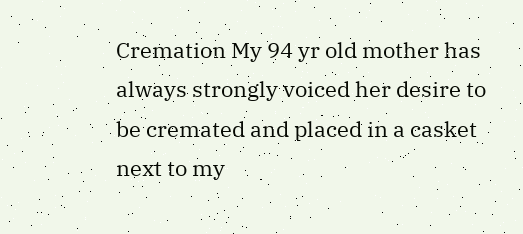Cremation My 94 yr old mother has always strongly voiced her desire to be cremated and placed in a casket next to my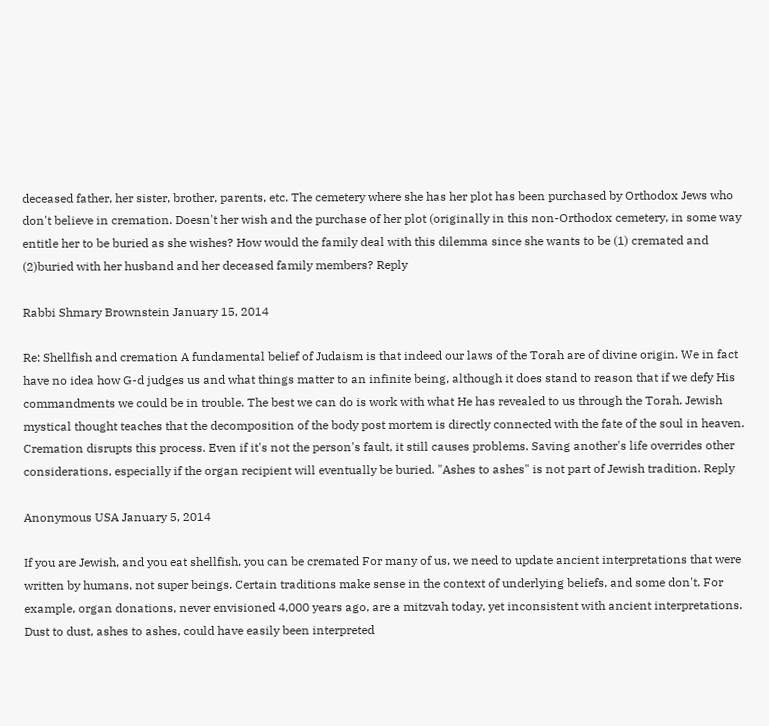deceased father, her sister, brother, parents, etc. The cemetery where she has her plot has been purchased by Orthodox Jews who don't believe in cremation. Doesn't her wish and the purchase of her plot (originally in this non-Orthodox cemetery, in some way entitle her to be buried as she wishes? How would the family deal with this dilemma since she wants to be (1) cremated and (2)buried with her husband and her deceased family members? Reply

Rabbi Shmary Brownstein January 15, 2014

Re: Shellfish and cremation A fundamental belief of Judaism is that indeed our laws of the Torah are of divine origin. We in fact have no idea how G-d judges us and what things matter to an infinite being, although it does stand to reason that if we defy His commandments we could be in trouble. The best we can do is work with what He has revealed to us through the Torah. Jewish mystical thought teaches that the decomposition of the body post mortem is directly connected with the fate of the soul in heaven. Cremation disrupts this process. Even if it's not the person's fault, it still causes problems. Saving another's life overrides other considerations, especially if the organ recipient will eventually be buried. "Ashes to ashes" is not part of Jewish tradition. Reply

Anonymous USA January 5, 2014

If you are Jewish, and you eat shellfish, you can be cremated For many of us, we need to update ancient interpretations that were written by humans, not super beings. Certain traditions make sense in the context of underlying beliefs, and some don't. For example, organ donations, never envisioned 4,000 years ago, are a mitzvah today, yet inconsistent with ancient interpretations. Dust to dust, ashes to ashes, could have easily been interpreted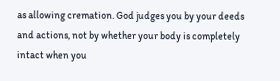as allowing cremation. God judges you by your deeds and actions, not by whether your body is completely intact when you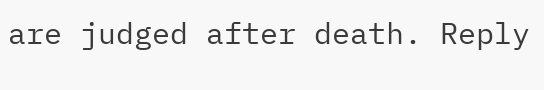are judged after death. Reply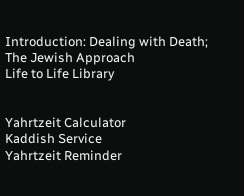Introduction: Dealing with Death; The Jewish Approach
Life to Life Library


Yahrtzeit Calculator
Kaddish Service
Yahrtzeit Reminder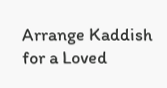Arrange Kaddish for a Loved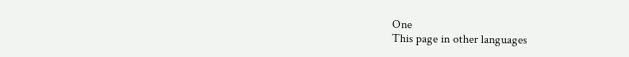One
This page in other languages